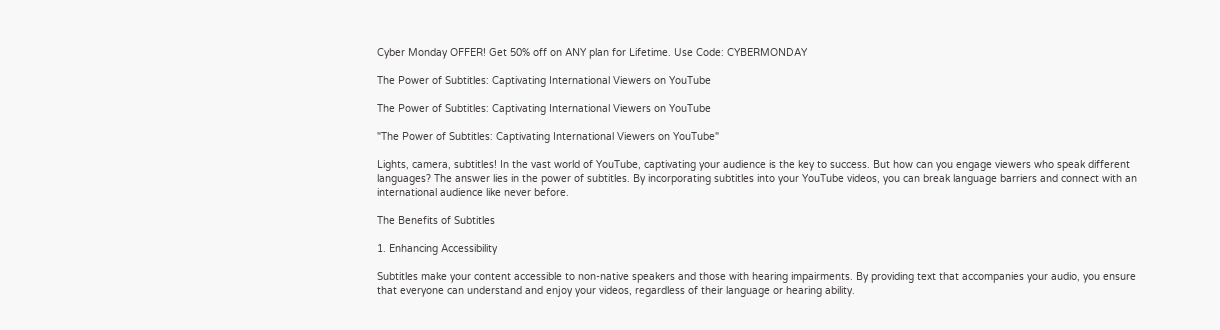Cyber Monday OFFER! Get 50% off on ANY plan for Lifetime. Use Code: CYBERMONDAY

The Power of Subtitles: Captivating International Viewers on YouTube

The Power of Subtitles: Captivating International Viewers on YouTube

"The Power of Subtitles: Captivating International Viewers on YouTube"

Lights, camera, subtitles! In the vast world of YouTube, captivating your audience is the key to success. But how can you engage viewers who speak different languages? The answer lies in the power of subtitles. By incorporating subtitles into your YouTube videos, you can break language barriers and connect with an international audience like never before.

The Benefits of Subtitles

1. Enhancing Accessibility

Subtitles make your content accessible to non-native speakers and those with hearing impairments. By providing text that accompanies your audio, you ensure that everyone can understand and enjoy your videos, regardless of their language or hearing ability.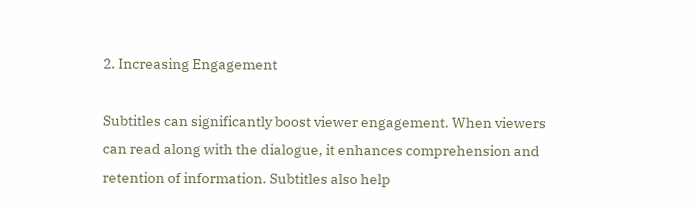2. Increasing Engagement

Subtitles can significantly boost viewer engagement. When viewers can read along with the dialogue, it enhances comprehension and retention of information. Subtitles also help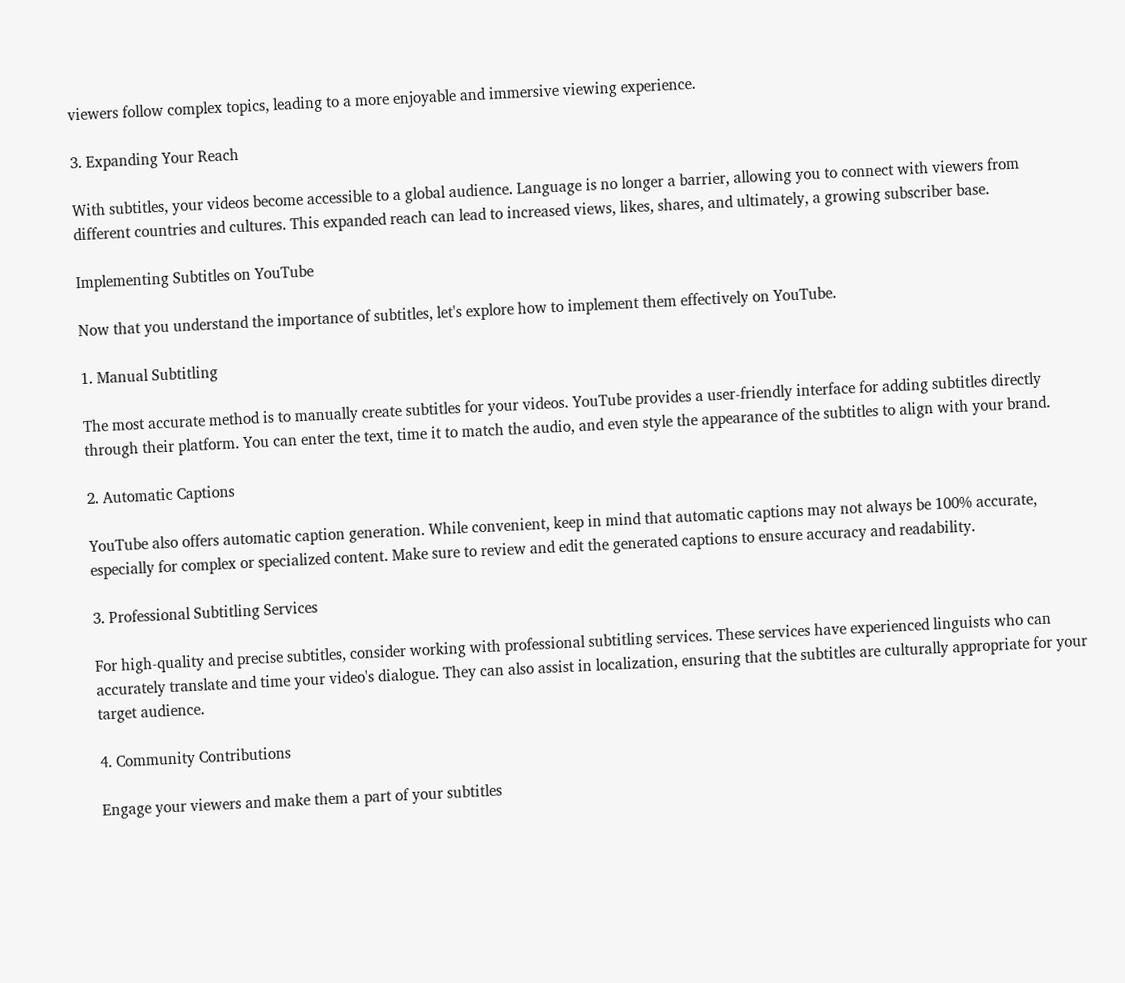viewers follow complex topics, leading to a more enjoyable and immersive viewing experience.

3. Expanding Your Reach

With subtitles, your videos become accessible to a global audience. Language is no longer a barrier, allowing you to connect with viewers from different countries and cultures. This expanded reach can lead to increased views, likes, shares, and ultimately, a growing subscriber base.

Implementing Subtitles on YouTube

Now that you understand the importance of subtitles, let's explore how to implement them effectively on YouTube.

1. Manual Subtitling

The most accurate method is to manually create subtitles for your videos. YouTube provides a user-friendly interface for adding subtitles directly through their platform. You can enter the text, time it to match the audio, and even style the appearance of the subtitles to align with your brand.

2. Automatic Captions

YouTube also offers automatic caption generation. While convenient, keep in mind that automatic captions may not always be 100% accurate, especially for complex or specialized content. Make sure to review and edit the generated captions to ensure accuracy and readability.

3. Professional Subtitling Services

For high-quality and precise subtitles, consider working with professional subtitling services. These services have experienced linguists who can accurately translate and time your video's dialogue. They can also assist in localization, ensuring that the subtitles are culturally appropriate for your target audience.

4. Community Contributions

Engage your viewers and make them a part of your subtitles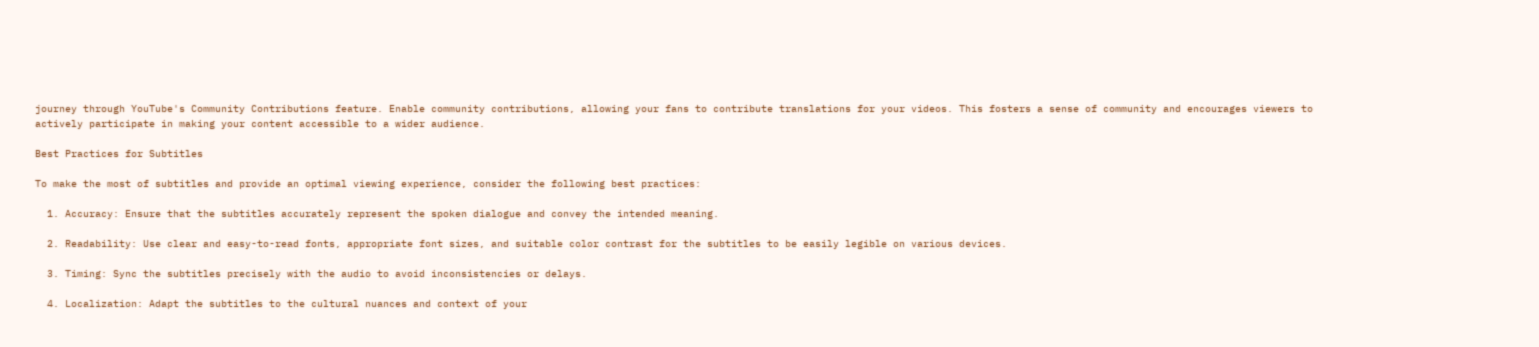journey through YouTube's Community Contributions feature. Enable community contributions, allowing your fans to contribute translations for your videos. This fosters a sense of community and encourages viewers to actively participate in making your content accessible to a wider audience.

Best Practices for Subtitles

To make the most of subtitles and provide an optimal viewing experience, consider the following best practices:

  1. Accuracy: Ensure that the subtitles accurately represent the spoken dialogue and convey the intended meaning.

  2. Readability: Use clear and easy-to-read fonts, appropriate font sizes, and suitable color contrast for the subtitles to be easily legible on various devices.

  3. Timing: Sync the subtitles precisely with the audio to avoid inconsistencies or delays.

  4. Localization: Adapt the subtitles to the cultural nuances and context of your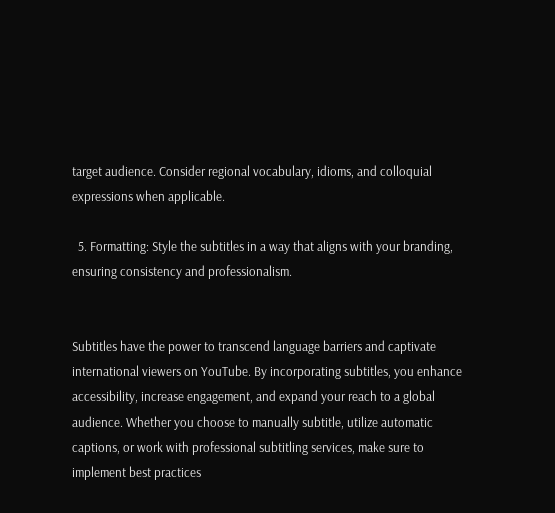target audience. Consider regional vocabulary, idioms, and colloquial expressions when applicable.

  5. Formatting: Style the subtitles in a way that aligns with your branding, ensuring consistency and professionalism.


Subtitles have the power to transcend language barriers and captivate international viewers on YouTube. By incorporating subtitles, you enhance accessibility, increase engagement, and expand your reach to a global audience. Whether you choose to manually subtitle, utilize automatic captions, or work with professional subtitling services, make sure to implement best practices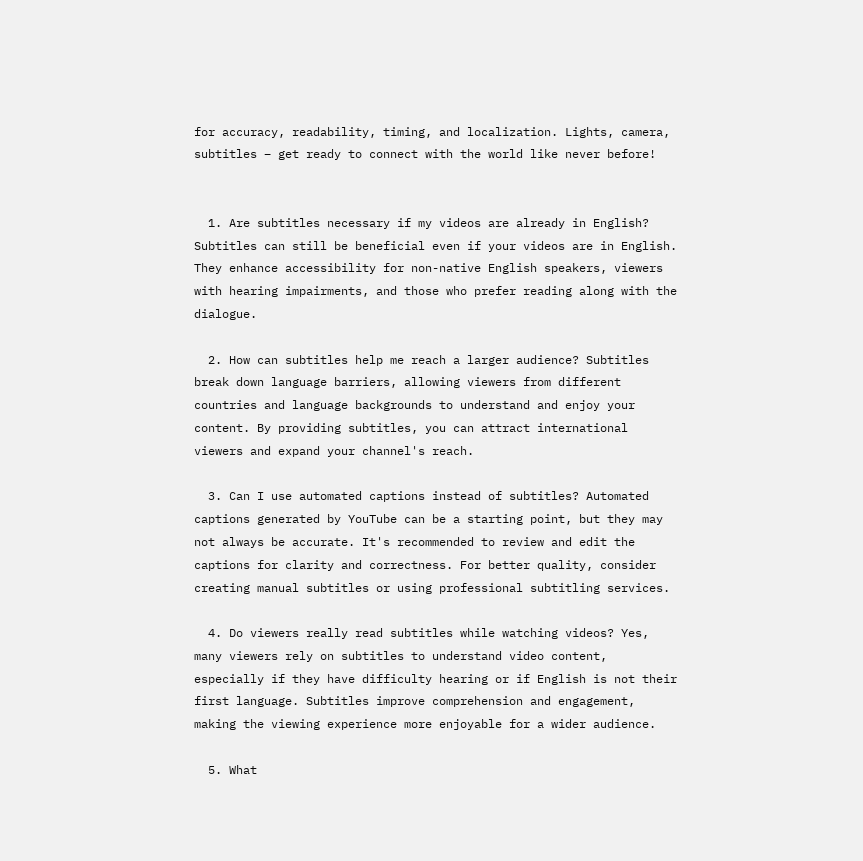for accuracy, readability, timing, and localization. Lights, camera, subtitles – get ready to connect with the world like never before!


  1. Are subtitles necessary if my videos are already in English? Subtitles can still be beneficial even if your videos are in English. They enhance accessibility for non-native English speakers, viewers with hearing impairments, and those who prefer reading along with the dialogue.

  2. How can subtitles help me reach a larger audience? Subtitles break down language barriers, allowing viewers from different countries and language backgrounds to understand and enjoy your content. By providing subtitles, you can attract international viewers and expand your channel's reach.

  3. Can I use automated captions instead of subtitles? Automated captions generated by YouTube can be a starting point, but they may not always be accurate. It's recommended to review and edit the captions for clarity and correctness. For better quality, consider creating manual subtitles or using professional subtitling services.

  4. Do viewers really read subtitles while watching videos? Yes, many viewers rely on subtitles to understand video content, especially if they have difficulty hearing or if English is not their first language. Subtitles improve comprehension and engagement, making the viewing experience more enjoyable for a wider audience.

  5. What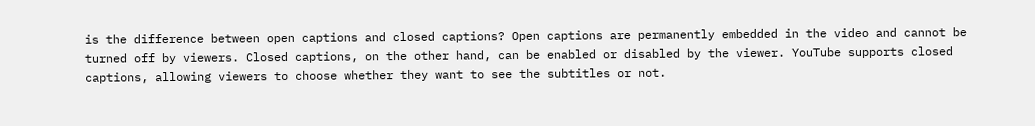is the difference between open captions and closed captions? Open captions are permanently embedded in the video and cannot be turned off by viewers. Closed captions, on the other hand, can be enabled or disabled by the viewer. YouTube supports closed captions, allowing viewers to choose whether they want to see the subtitles or not.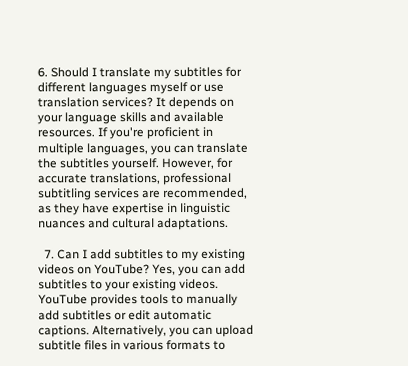6. Should I translate my subtitles for different languages myself or use translation services? It depends on your language skills and available resources. If you're proficient in multiple languages, you can translate the subtitles yourself. However, for accurate translations, professional subtitling services are recommended, as they have expertise in linguistic nuances and cultural adaptations.

  7. Can I add subtitles to my existing videos on YouTube? Yes, you can add subtitles to your existing videos. YouTube provides tools to manually add subtitles or edit automatic captions. Alternatively, you can upload subtitle files in various formats to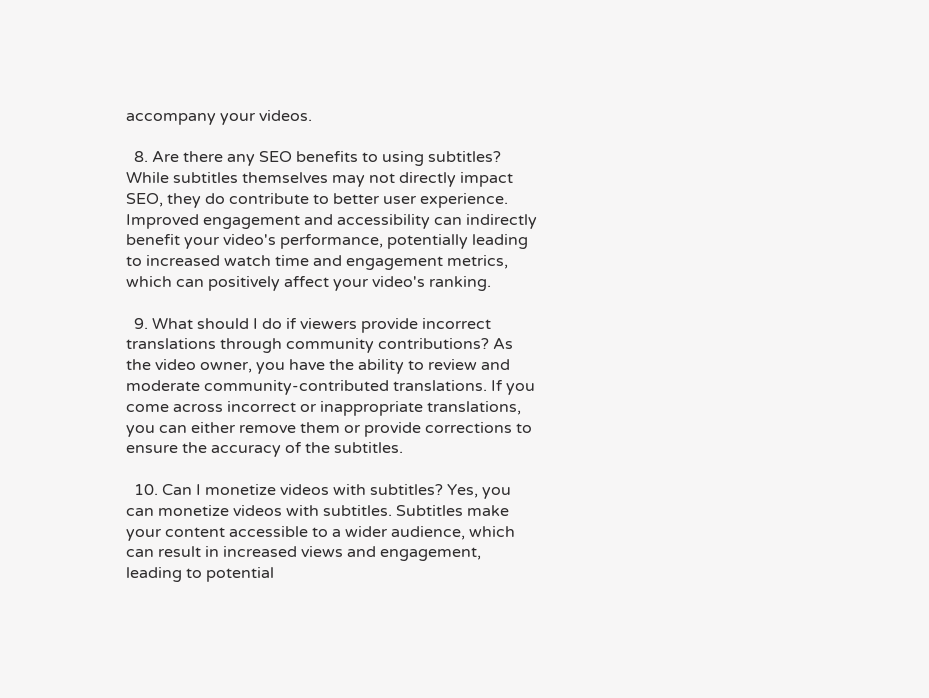accompany your videos.

  8. Are there any SEO benefits to using subtitles? While subtitles themselves may not directly impact SEO, they do contribute to better user experience. Improved engagement and accessibility can indirectly benefit your video's performance, potentially leading to increased watch time and engagement metrics, which can positively affect your video's ranking.

  9. What should I do if viewers provide incorrect translations through community contributions? As the video owner, you have the ability to review and moderate community-contributed translations. If you come across incorrect or inappropriate translations, you can either remove them or provide corrections to ensure the accuracy of the subtitles.

  10. Can I monetize videos with subtitles? Yes, you can monetize videos with subtitles. Subtitles make your content accessible to a wider audience, which can result in increased views and engagement, leading to potential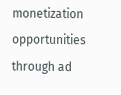monetization opportunities through ad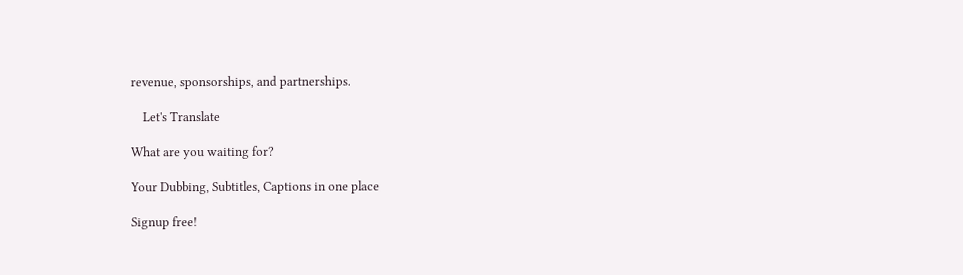revenue, sponsorships, and partnerships.

    Let's Translate

What are you waiting for?

Your Dubbing, Subtitles, Captions in one place

Signup free!